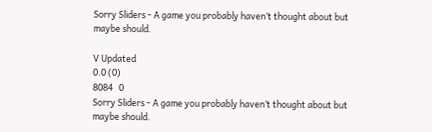Sorry Sliders - A game you probably haven’t thought about but maybe should.

V Updated
0.0 (0)
8084   0
Sorry Sliders - A game you probably haven’t thought about but maybe should.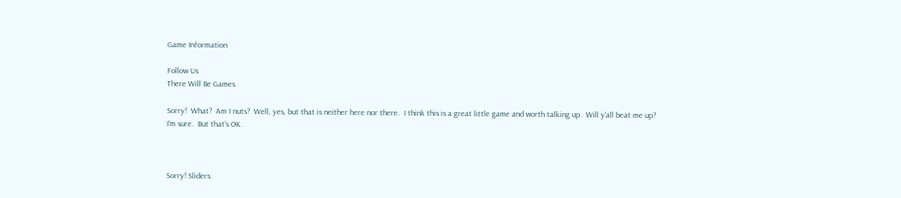Game Information

Follow Us
There Will Be Games

Sorry!  What?  Am I nuts?  Well, yes, but that is neither here nor there.  I think this is a great little game and worth talking up.  Will y'all beat me up?  I'm sure.  But that's OK.



Sorry! Sliders.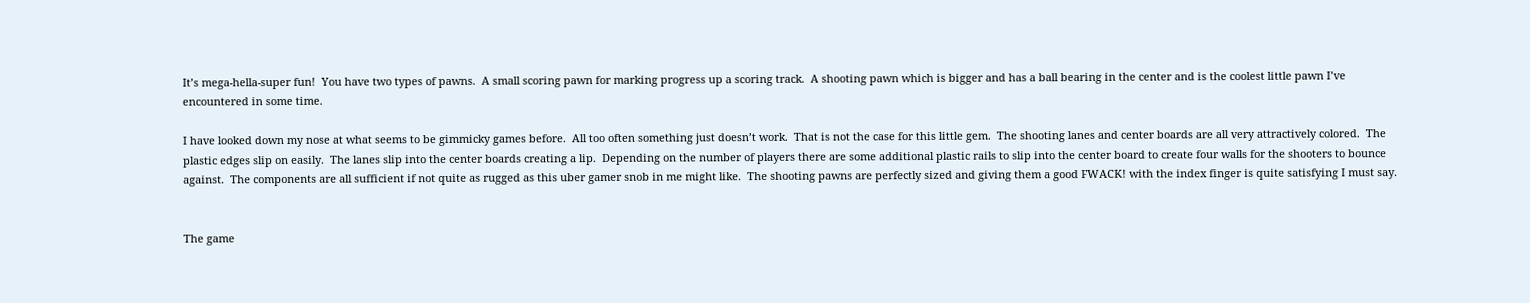It’s mega-hella-super fun!  You have two types of pawns.  A small scoring pawn for marking progress up a scoring track.  A shooting pawn which is bigger and has a ball bearing in the center and is the coolest little pawn I’ve encountered in some time.

I have looked down my nose at what seems to be gimmicky games before.  All too often something just doesn’t work.  That is not the case for this little gem.  The shooting lanes and center boards are all very attractively colored.  The plastic edges slip on easily.  The lanes slip into the center boards creating a lip.  Depending on the number of players there are some additional plastic rails to slip into the center board to create four walls for the shooters to bounce against.  The components are all sufficient if not quite as rugged as this uber gamer snob in me might like.  The shooting pawns are perfectly sized and giving them a good FWACK! with the index finger is quite satisfying I must say.


The game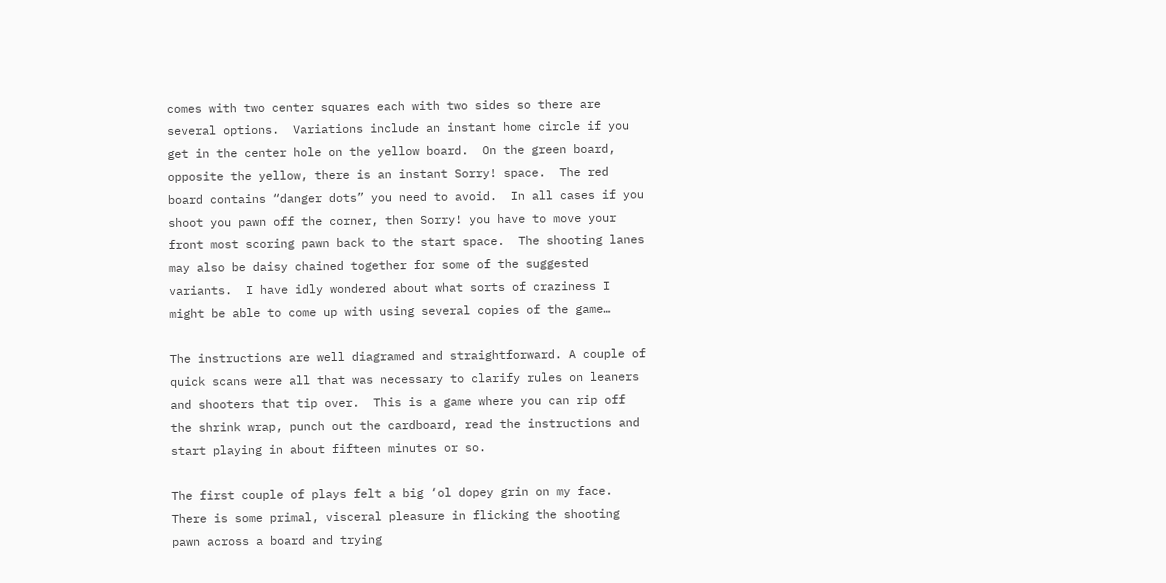comes with two center squares each with two sides so there are several options.  Variations include an instant home circle if you get in the center hole on the yellow board.  On the green board, opposite the yellow, there is an instant Sorry! space.  The red board contains “danger dots” you need to avoid.  In all cases if you shoot you pawn off the corner, then Sorry! you have to move your front most scoring pawn back to the start space.  The shooting lanes may also be daisy chained together for some of the suggested variants.  I have idly wondered about what sorts of craziness I might be able to come up with using several copies of the game…

The instructions are well diagramed and straightforward. A couple of quick scans were all that was necessary to clarify rules on leaners and shooters that tip over.  This is a game where you can rip off the shrink wrap, punch out the cardboard, read the instructions and start playing in about fifteen minutes or so.

The first couple of plays felt a big ‘ol dopey grin on my face.  There is some primal, visceral pleasure in flicking the shooting pawn across a board and trying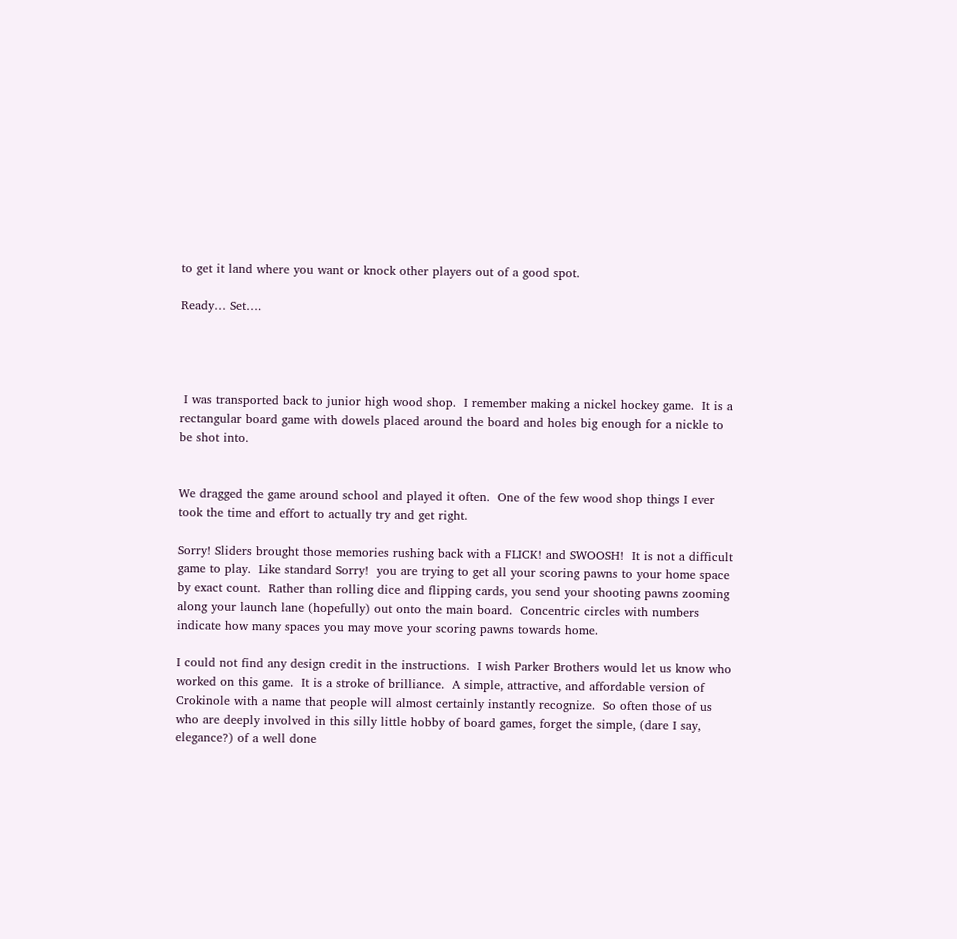to get it land where you want or knock other players out of a good spot.

Ready… Set….




 I was transported back to junior high wood shop.  I remember making a nickel hockey game.  It is a rectangular board game with dowels placed around the board and holes big enough for a nickle to be shot into.


We dragged the game around school and played it often.  One of the few wood shop things I ever took the time and effort to actually try and get right.

Sorry! Sliders brought those memories rushing back with a FLICK! and SWOOSH!  It is not a difficult game to play.  Like standard Sorry!  you are trying to get all your scoring pawns to your home space by exact count.  Rather than rolling dice and flipping cards, you send your shooting pawns zooming along your launch lane (hopefully) out onto the main board.  Concentric circles with numbers indicate how many spaces you may move your scoring pawns towards home.

I could not find any design credit in the instructions.  I wish Parker Brothers would let us know who worked on this game.  It is a stroke of brilliance.  A simple, attractive, and affordable version of Crokinole with a name that people will almost certainly instantly recognize.  So often those of us who are deeply involved in this silly little hobby of board games, forget the simple, (dare I say, elegance?) of a well done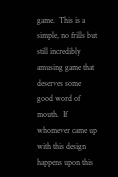game.  This is a simple, no frills but still incredibly amusing game that deserves some good word of mouth.  If whomever came up with this design happens upon this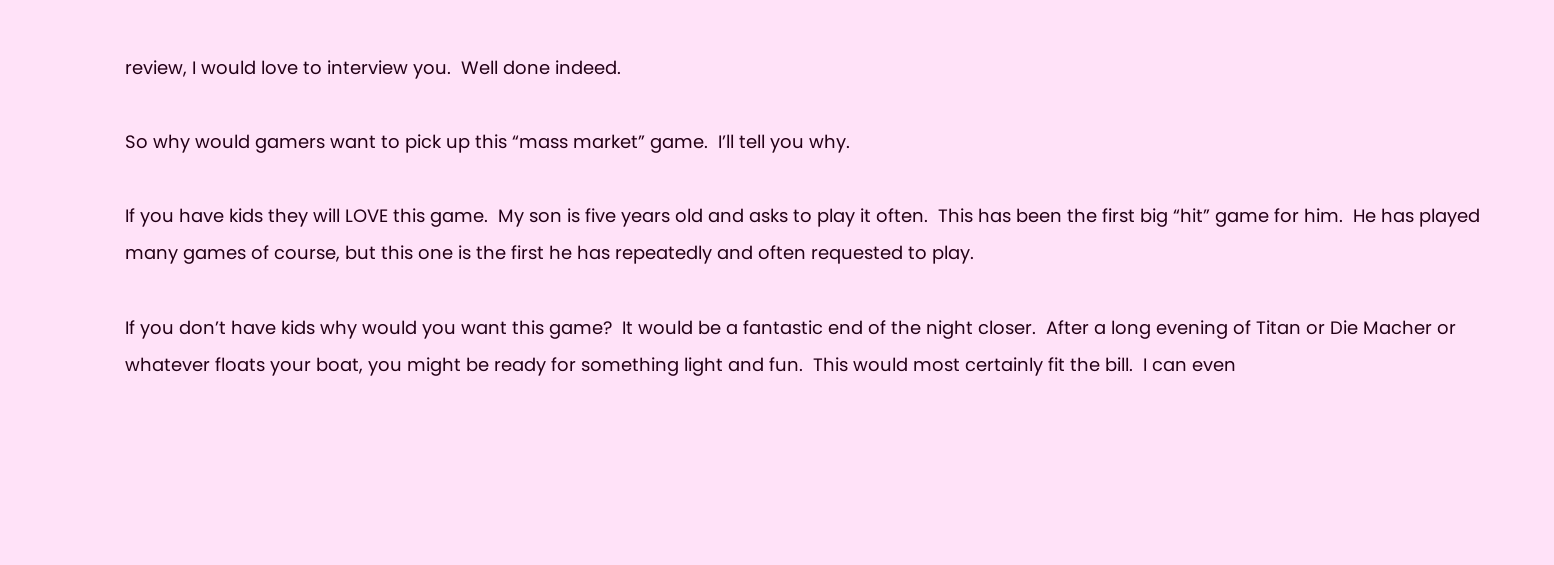review, I would love to interview you.  Well done indeed.

So why would gamers want to pick up this “mass market” game.  I’ll tell you why.

If you have kids they will LOVE this game.  My son is five years old and asks to play it often.  This has been the first big “hit” game for him.  He has played many games of course, but this one is the first he has repeatedly and often requested to play.

If you don’t have kids why would you want this game?  It would be a fantastic end of the night closer.  After a long evening of Titan or Die Macher or whatever floats your boat, you might be ready for something light and fun.  This would most certainly fit the bill.  I can even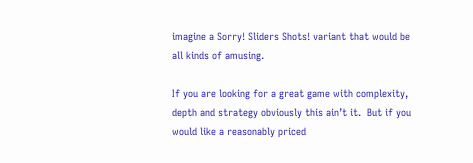imagine a Sorry! Sliders Shots! variant that would be all kinds of amusing.

If you are looking for a great game with complexity, depth and strategy obviously this ain’t it.  But if you would like a reasonably priced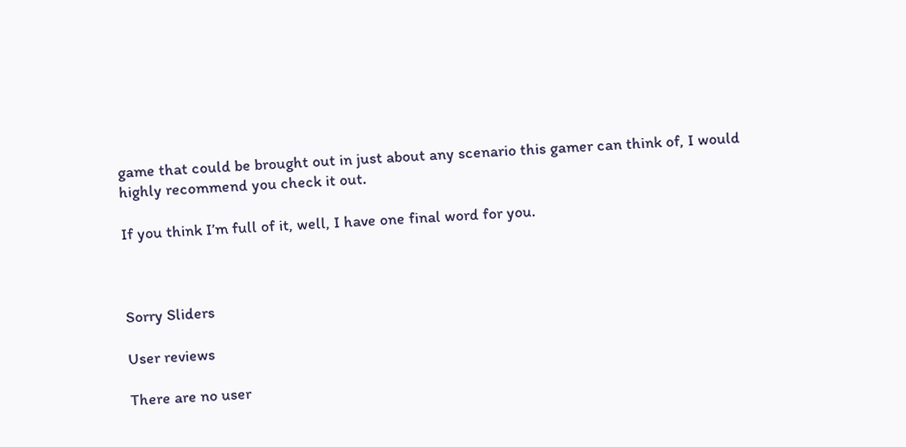game that could be brought out in just about any scenario this gamer can think of, I would highly recommend you check it out.

If you think I’m full of it, well, I have one final word for you.



Sorry Sliders

User reviews

There are no user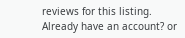reviews for this listing.
Already have an account? or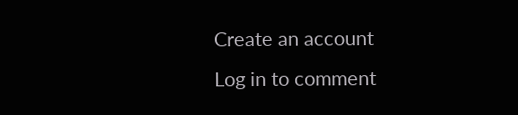Create an account
Log in to comment